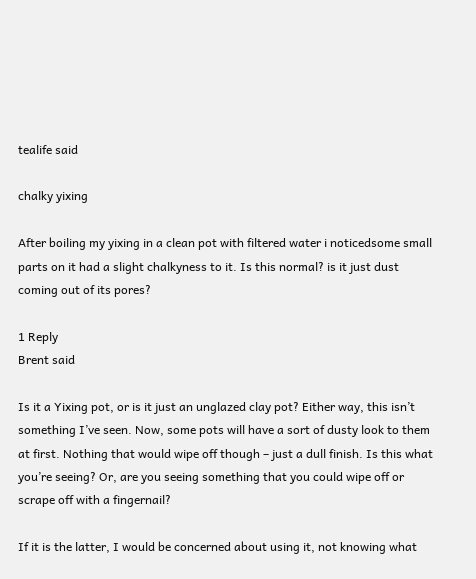tealife said

chalky yixing

After boiling my yixing in a clean pot with filtered water i noticedsome small parts on it had a slight chalkyness to it. Is this normal? is it just dust coming out of its pores?

1 Reply
Brent said

Is it a Yixing pot, or is it just an unglazed clay pot? Either way, this isn’t something I’ve seen. Now, some pots will have a sort of dusty look to them at first. Nothing that would wipe off though – just a dull finish. Is this what you’re seeing? Or, are you seeing something that you could wipe off or scrape off with a fingernail?

If it is the latter, I would be concerned about using it, not knowing what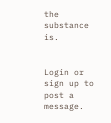the substance is.


Login or sign up to post a message.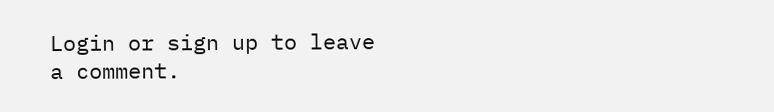Login or sign up to leave a comment.